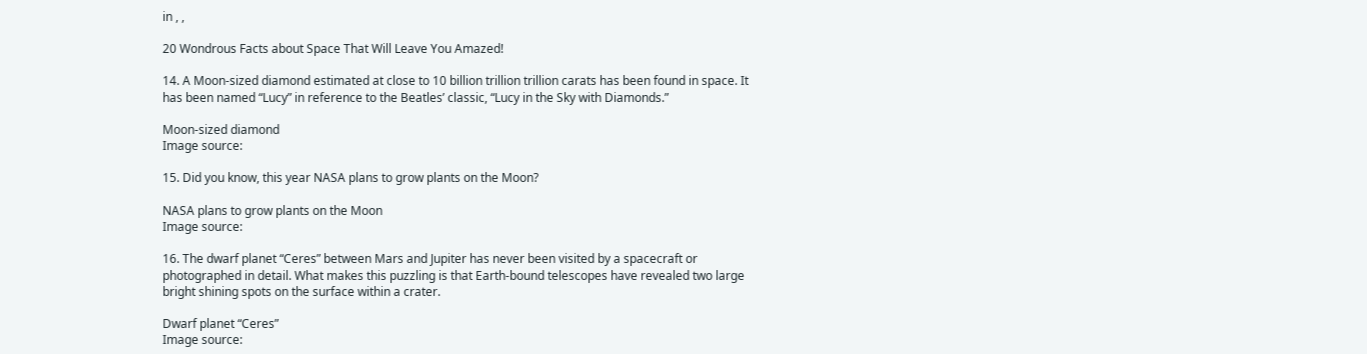in , ,

20 Wondrous Facts about Space That Will Leave You Amazed!

14. A Moon-sized diamond estimated at close to 10 billion trillion trillion carats has been found in space. It has been named “Lucy” in reference to the Beatles’ classic, “Lucy in the Sky with Diamonds.”

Moon-sized diamond
Image source:

15. Did you know, this year NASA plans to grow plants on the Moon?

NASA plans to grow plants on the Moon
Image source:

16. The dwarf planet “Ceres” between Mars and Jupiter has never been visited by a spacecraft or photographed in detail. What makes this puzzling is that Earth-bound telescopes have revealed two large bright shining spots on the surface within a crater.

Dwarf planet “Ceres”
Image source: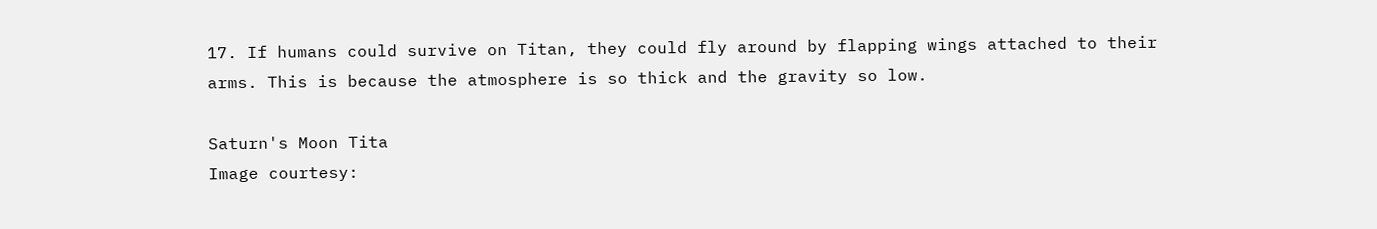17. If humans could survive on Titan, they could fly around by flapping wings attached to their arms. This is because the atmosphere is so thick and the gravity so low.

Saturn's Moon Tita
Image courtesy: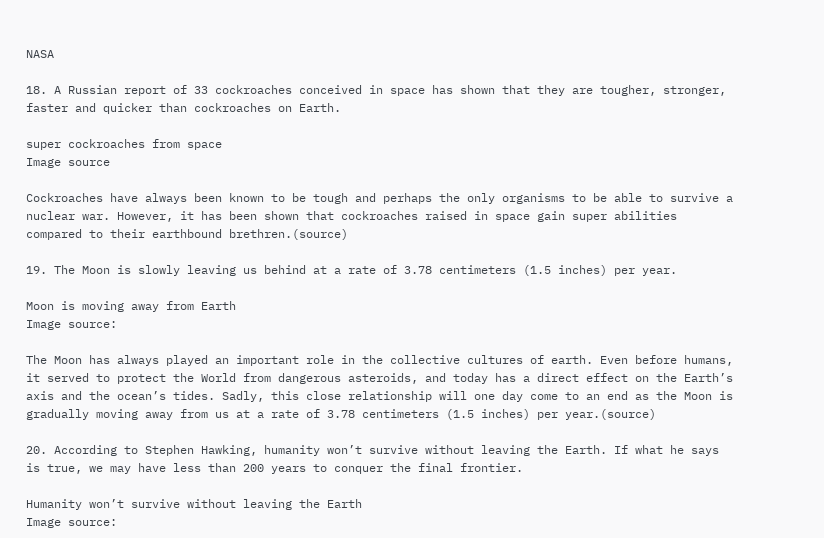NASA

18. A Russian report of 33 cockroaches conceived in space has shown that they are tougher, stronger, faster and quicker than cockroaches on Earth.

super cockroaches from space
Image source

Cockroaches have always been known to be tough and perhaps the only organisms to be able to survive a nuclear war. However, it has been shown that cockroaches raised in space gain super abilities compared to their earthbound brethren.(source)

19. The Moon is slowly leaving us behind at a rate of 3.78 centimeters (1.5 inches) per year.

Moon is moving away from Earth
Image source:

The Moon has always played an important role in the collective cultures of earth. Even before humans, it served to protect the World from dangerous asteroids, and today has a direct effect on the Earth’s axis and the ocean’s tides. Sadly, this close relationship will one day come to an end as the Moon is gradually moving away from us at a rate of 3.78 centimeters (1.5 inches) per year.(source)

20. According to Stephen Hawking, humanity won’t survive without leaving the Earth. If what he says is true, we may have less than 200 years to conquer the final frontier.

Humanity won’t survive without leaving the Earth
Image source: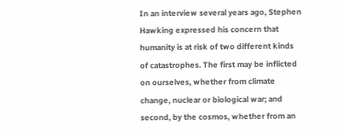In an interview several years ago, Stephen Hawking expressed his concern that humanity is at risk of two different kinds of catastrophes. The first may be inflicted on ourselves, whether from climate change, nuclear or biological war; and second, by the cosmos, whether from an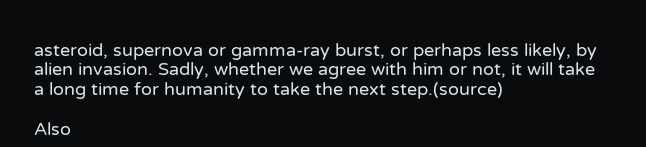asteroid, supernova or gamma-ray burst, or perhaps less likely, by alien invasion. Sadly, whether we agree with him or not, it will take a long time for humanity to take the next step.(source)

Also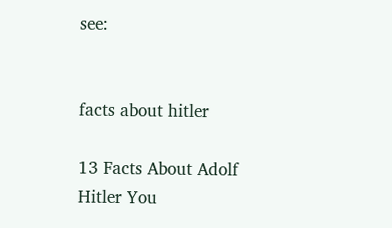see:


facts about hitler

13 Facts About Adolf Hitler You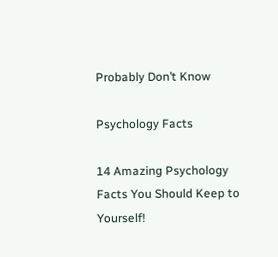Probably Don’t Know

Psychology Facts

14 Amazing Psychology Facts You Should Keep to Yourself!